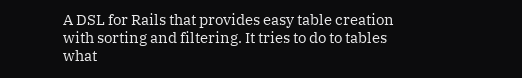A DSL for Rails that provides easy table creation with sorting and filtering. It tries to do to tables what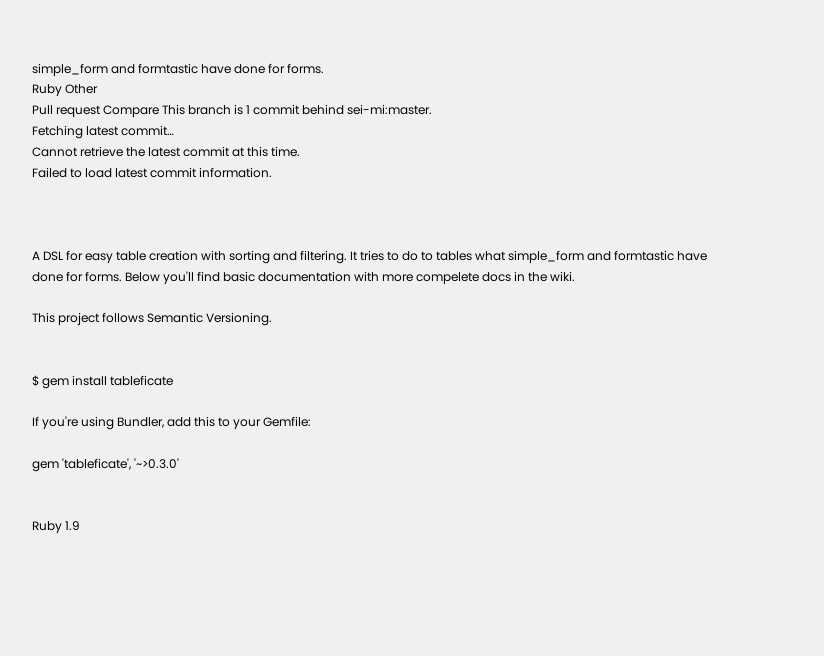simple_form and formtastic have done for forms.
Ruby Other
Pull request Compare This branch is 1 commit behind sei-mi:master.
Fetching latest commit…
Cannot retrieve the latest commit at this time.
Failed to load latest commit information.



A DSL for easy table creation with sorting and filtering. It tries to do to tables what simple_form and formtastic have done for forms. Below you'll find basic documentation with more compelete docs in the wiki.

This project follows Semantic Versioning.


$ gem install tableficate

If you're using Bundler, add this to your Gemfile:

gem 'tableficate', '~>0.3.0'


Ruby 1.9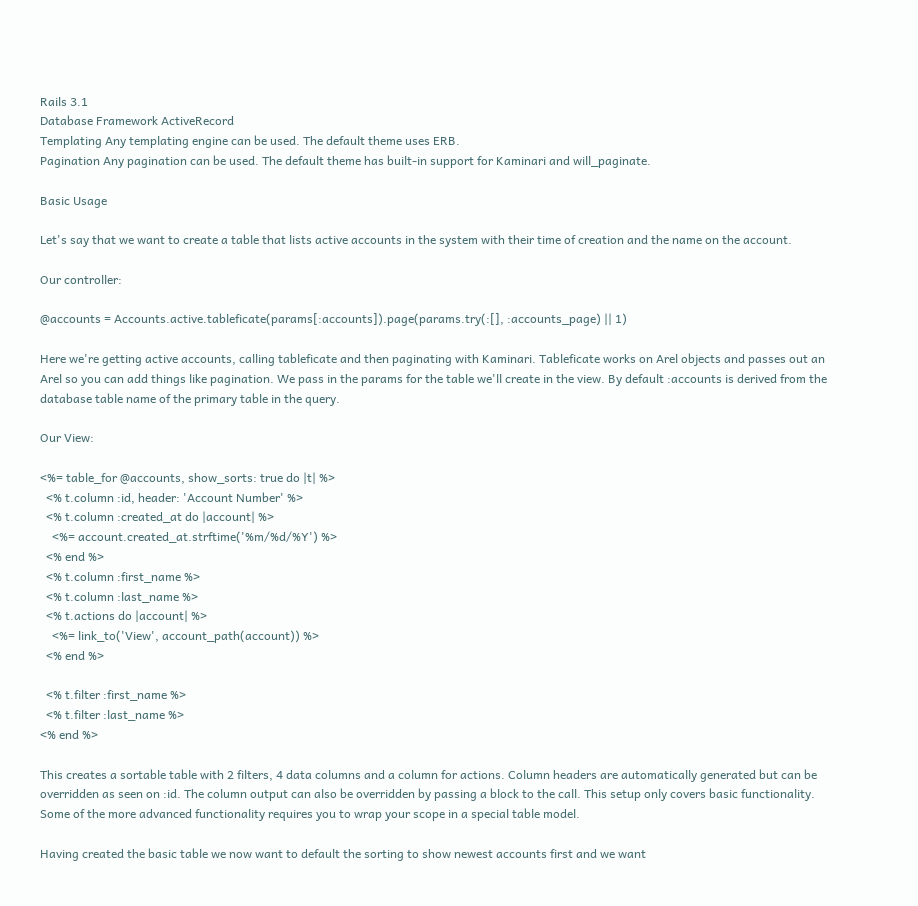Rails 3.1
Database Framework ActiveRecord
Templating Any templating engine can be used. The default theme uses ERB.
Pagination Any pagination can be used. The default theme has built-in support for Kaminari and will_paginate.

Basic Usage

Let's say that we want to create a table that lists active accounts in the system with their time of creation and the name on the account.

Our controller:

@accounts = Accounts.active.tableficate(params[:accounts]).page(params.try(:[], :accounts_page) || 1)

Here we're getting active accounts, calling tableficate and then paginating with Kaminari. Tableficate works on Arel objects and passes out an Arel so you can add things like pagination. We pass in the params for the table we'll create in the view. By default :accounts is derived from the database table name of the primary table in the query.

Our View:

<%= table_for @accounts, show_sorts: true do |t| %>
  <% t.column :id, header: 'Account Number' %>
  <% t.column :created_at do |account| %>
    <%= account.created_at.strftime('%m/%d/%Y') %>
  <% end %>
  <% t.column :first_name %>
  <% t.column :last_name %>
  <% t.actions do |account| %>
    <%= link_to('View', account_path(account)) %>
  <% end %>

  <% t.filter :first_name %>
  <% t.filter :last_name %>
<% end %>

This creates a sortable table with 2 filters, 4 data columns and a column for actions. Column headers are automatically generated but can be overridden as seen on :id. The column output can also be overridden by passing a block to the call. This setup only covers basic functionality. Some of the more advanced functionality requires you to wrap your scope in a special table model.

Having created the basic table we now want to default the sorting to show newest accounts first and we want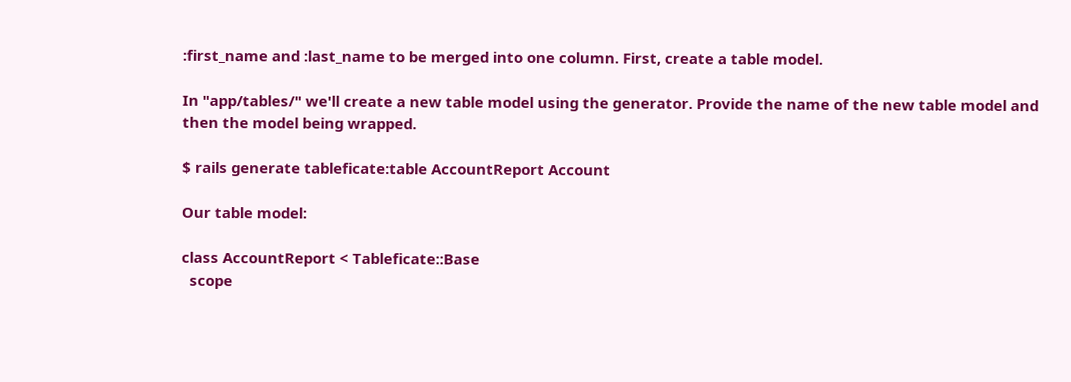:first_name and :last_name to be merged into one column. First, create a table model.

In "app/tables/" we'll create a new table model using the generator. Provide the name of the new table model and then the model being wrapped.

$ rails generate tableficate:table AccountReport Account

Our table model:

class AccountReport < Tableficate::Base
  scope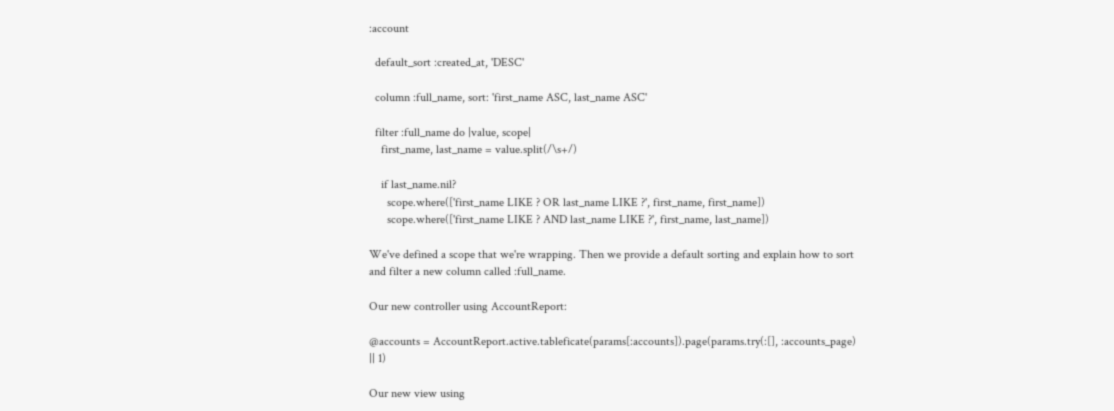:account

  default_sort :created_at, 'DESC'

  column :full_name, sort: 'first_name ASC, last_name ASC'

  filter :full_name do |value, scope|
    first_name, last_name = value.split(/\s+/)

    if last_name.nil?
      scope.where(['first_name LIKE ? OR last_name LIKE ?', first_name, first_name])
      scope.where(['first_name LIKE ? AND last_name LIKE ?', first_name, last_name])

We've defined a scope that we're wrapping. Then we provide a default sorting and explain how to sort and filter a new column called :full_name.

Our new controller using AccountReport:

@accounts = AccountReport.active.tableficate(params[:accounts]).page(params.try(:[], :accounts_page) || 1)

Our new view using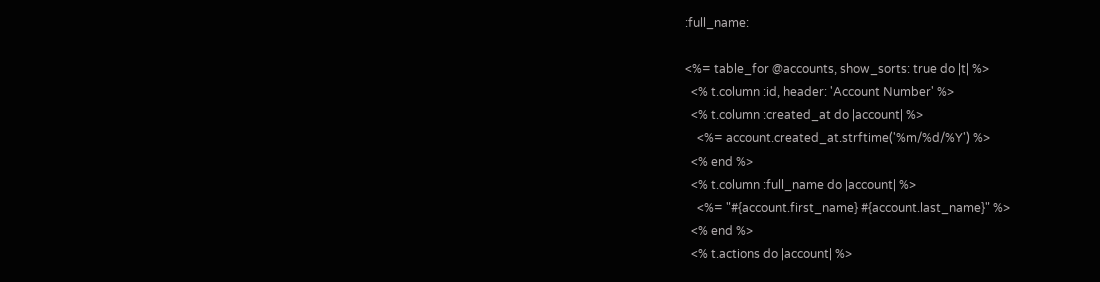:full_name:

<%= table_for @accounts, show_sorts: true do |t| %>
  <% t.column :id, header: 'Account Number' %>
  <% t.column :created_at do |account| %>
    <%= account.created_at.strftime('%m/%d/%Y') %>
  <% end %>
  <% t.column :full_name do |account| %>
    <%= "#{account.first_name} #{account.last_name}" %>
  <% end %>
  <% t.actions do |account| %>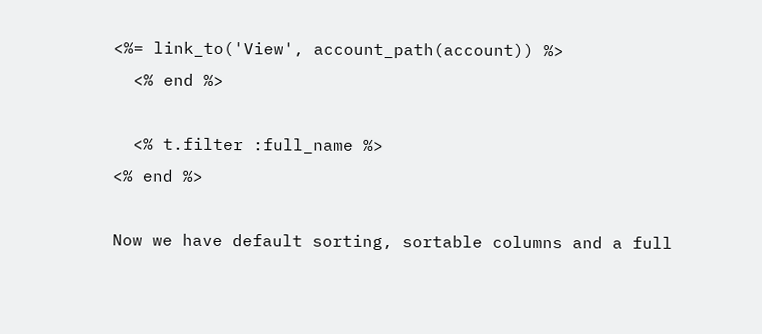<%= link_to('View', account_path(account)) %>
  <% end %>

  <% t.filter :full_name %>
<% end %>

Now we have default sorting, sortable columns and a full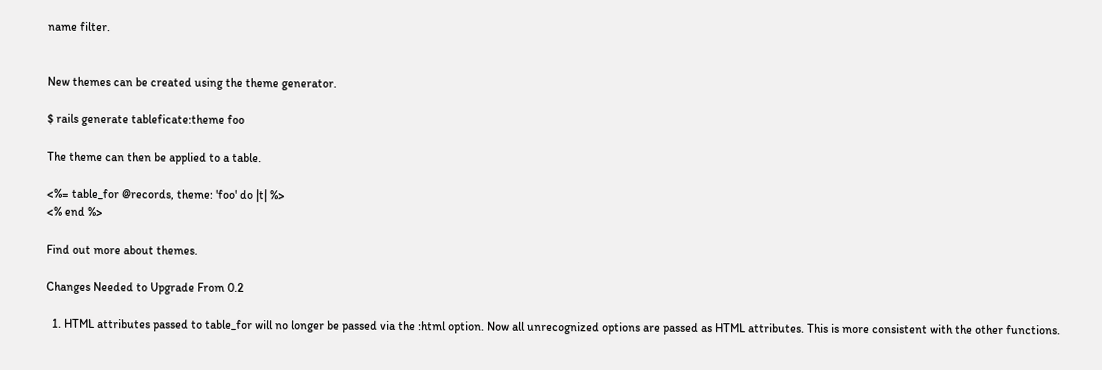name filter.


New themes can be created using the theme generator.

$ rails generate tableficate:theme foo

The theme can then be applied to a table.

<%= table_for @records, theme: 'foo' do |t| %>
<% end %>

Find out more about themes.

Changes Needed to Upgrade From 0.2

  1. HTML attributes passed to table_for will no longer be passed via the :html option. Now all unrecognized options are passed as HTML attributes. This is more consistent with the other functions.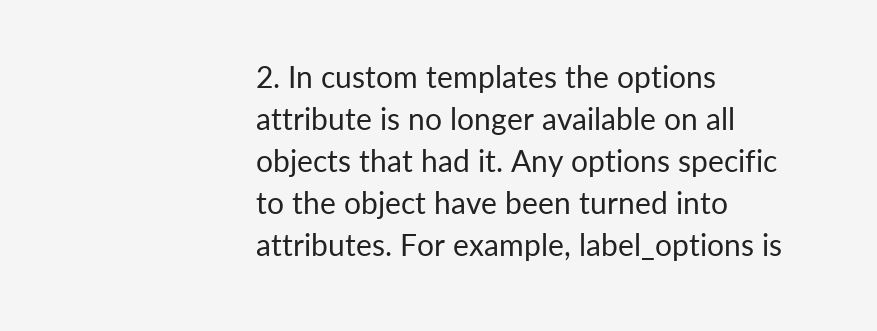2. In custom templates the options attribute is no longer available on all objects that had it. Any options specific to the object have been turned into attributes. For example, label_options is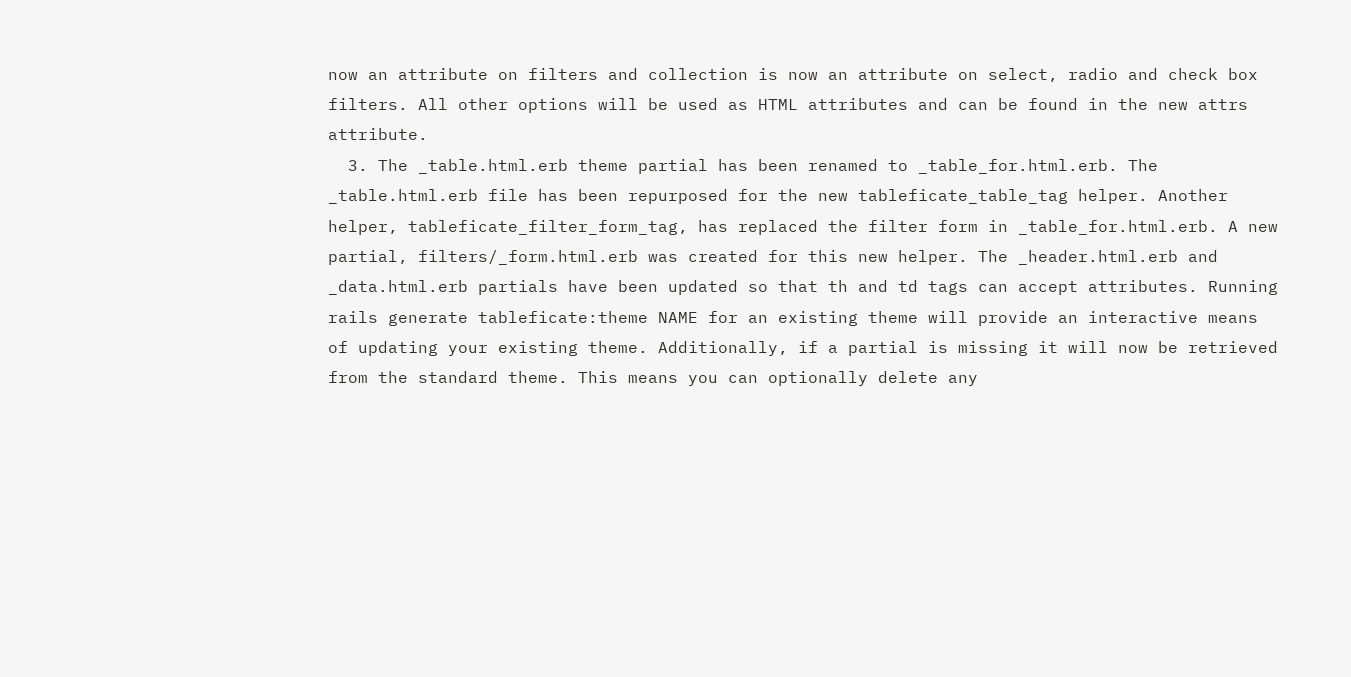now an attribute on filters and collection is now an attribute on select, radio and check box filters. All other options will be used as HTML attributes and can be found in the new attrs attribute.
  3. The _table.html.erb theme partial has been renamed to _table_for.html.erb. The _table.html.erb file has been repurposed for the new tableficate_table_tag helper. Another helper, tableficate_filter_form_tag, has replaced the filter form in _table_for.html.erb. A new partial, filters/_form.html.erb was created for this new helper. The _header.html.erb and _data.html.erb partials have been updated so that th and td tags can accept attributes. Running rails generate tableficate:theme NAME for an existing theme will provide an interactive means of updating your existing theme. Additionally, if a partial is missing it will now be retrieved from the standard theme. This means you can optionally delete any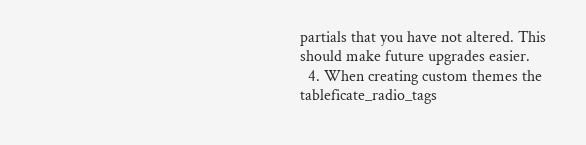partials that you have not altered. This should make future upgrades easier.
  4. When creating custom themes the tableficate_radio_tags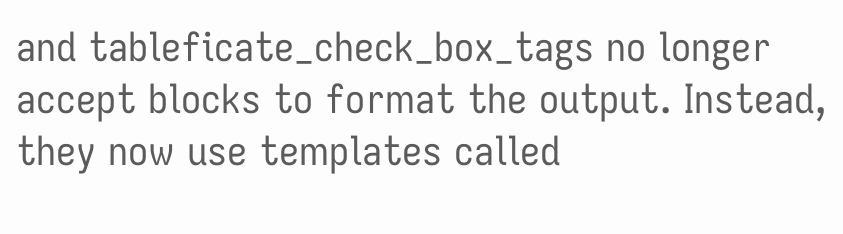and tableficate_check_box_tags no longer accept blocks to format the output. Instead, they now use templates called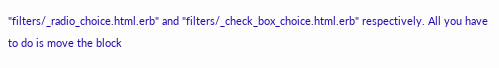"filters/_radio_choice.html.erb" and "filters/_check_box_choice.html.erb" respectively. All you have to do is move the block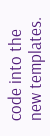code into the new templates.